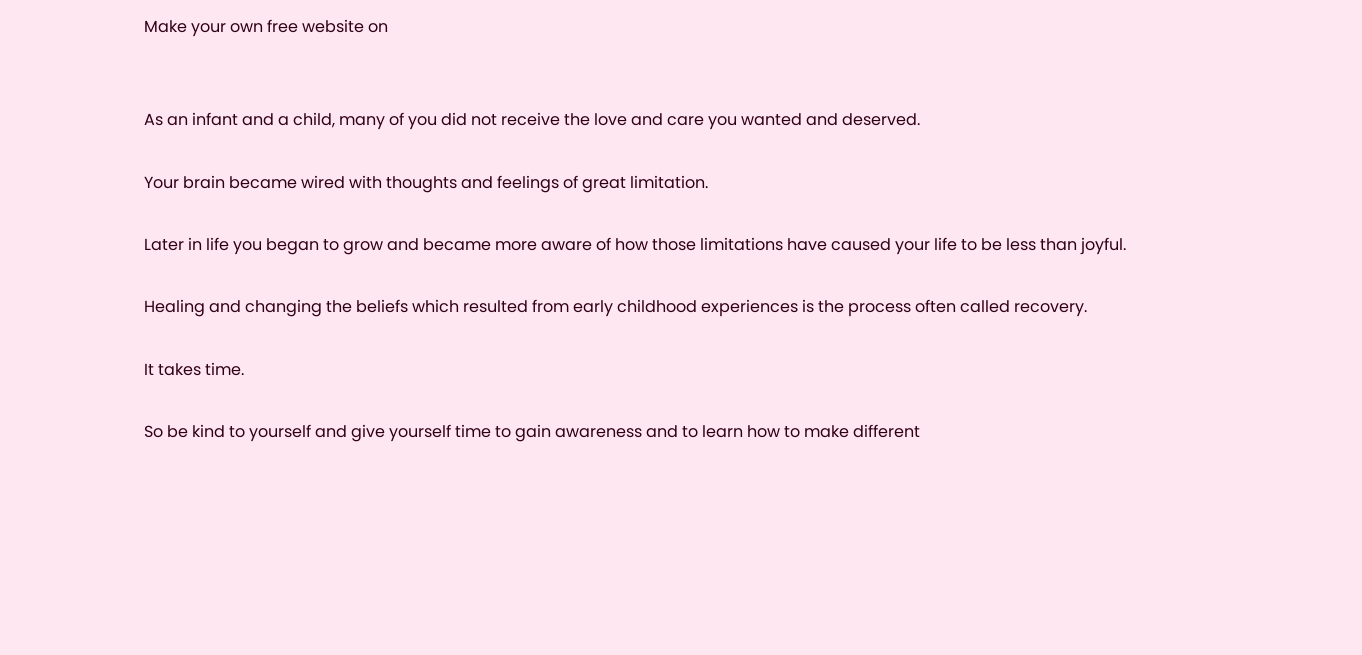Make your own free website on


As an infant and a child, many of you did not receive the love and care you wanted and deserved.

Your brain became wired with thoughts and feelings of great limitation.

Later in life you began to grow and became more aware of how those limitations have caused your life to be less than joyful.

Healing and changing the beliefs which resulted from early childhood experiences is the process often called recovery.

It takes time.

So be kind to yourself and give yourself time to gain awareness and to learn how to make different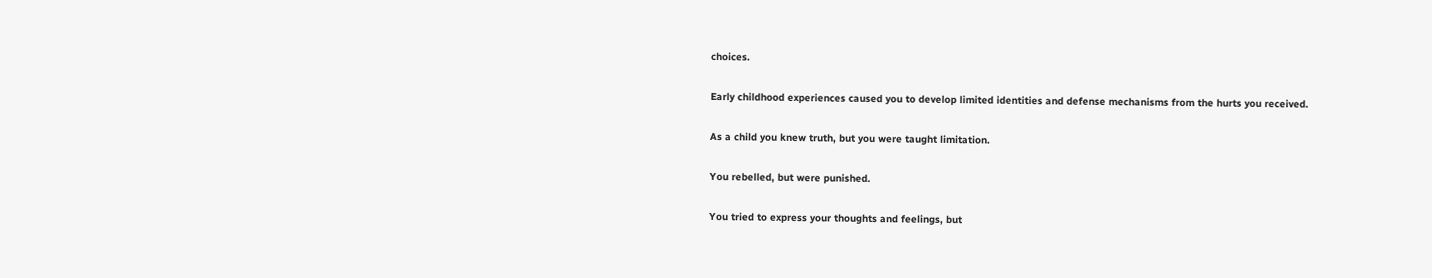choices.

Early childhood experiences caused you to develop limited identities and defense mechanisms from the hurts you received.

As a child you knew truth, but you were taught limitation.

You rebelled, but were punished.

You tried to express your thoughts and feelings, but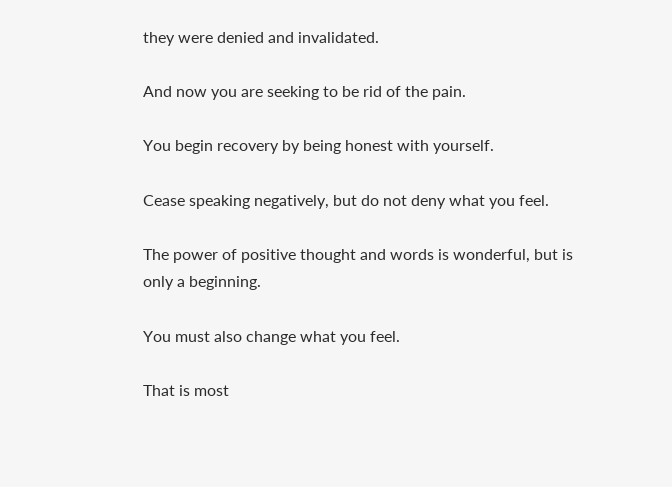they were denied and invalidated.

And now you are seeking to be rid of the pain.

You begin recovery by being honest with yourself.

Cease speaking negatively, but do not deny what you feel.

The power of positive thought and words is wonderful, but is only a beginning.

You must also change what you feel.

That is most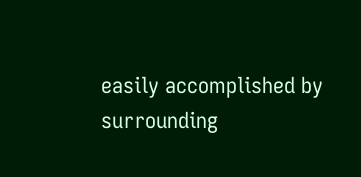easily accomplished by surrounding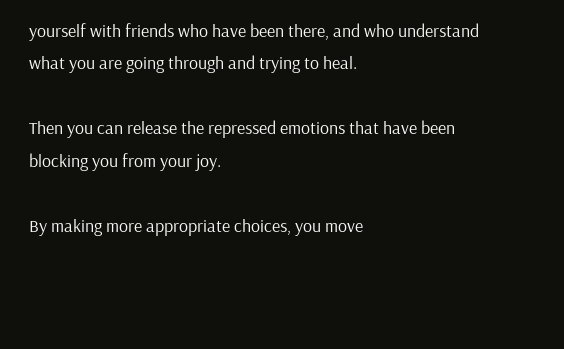yourself with friends who have been there, and who understand what you are going through and trying to heal.

Then you can release the repressed emotions that have been blocking you from your joy.

By making more appropriate choices, you move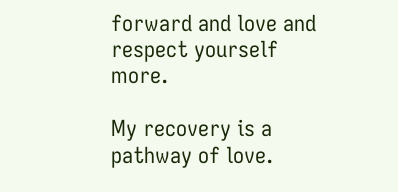forward and love and respect yourself more.

My recovery is a pathway of love.